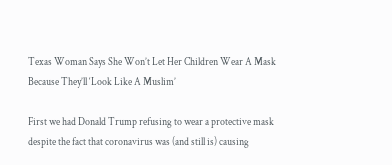Texas Woman Says She Won’t Let Her Children Wear A Mask Because They’ll ‘Look Like A Muslim’

First we had Donald Trump refusing to wear a protective mask despite the fact that coronavirus was (and still is) causing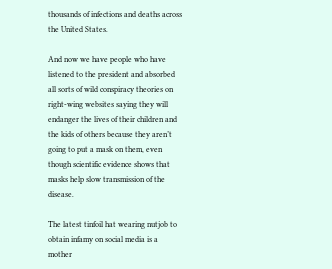thousands of infections and deaths across the United States.

And now we have people who have listened to the president and absorbed all sorts of wild conspiracy theories on right-wing websites saying they will endanger the lives of their children and the kids of others because they aren’t going to put a mask on them, even though scientific evidence shows that masks help slow transmission of the disease.

The latest tinfoil hat wearing nutjob to obtain infamy on social media is a mother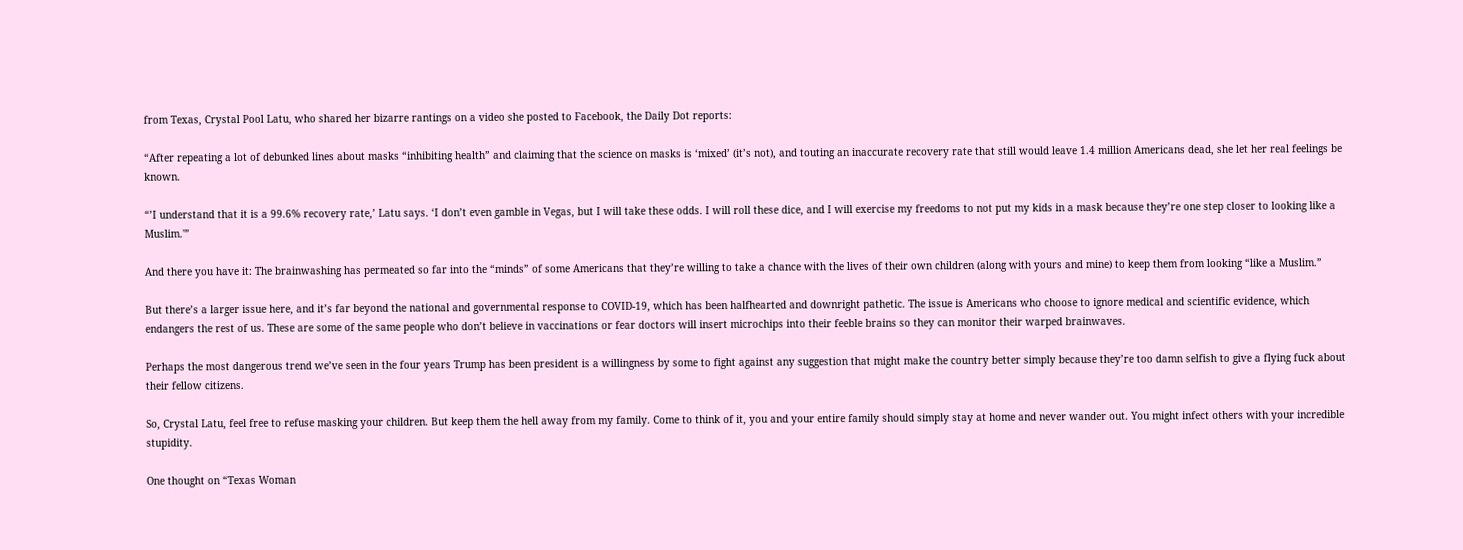from Texas, Crystal Pool Latu, who shared her bizarre rantings on a video she posted to Facebook, the Daily Dot reports:

“After repeating a lot of debunked lines about masks “inhibiting health” and claiming that the science on masks is ‘mixed’ (it’s not), and touting an inaccurate recovery rate that still would leave 1.4 million Americans dead, she let her real feelings be known.

“’I understand that it is a 99.6% recovery rate,’ Latu says. ‘I don’t even gamble in Vegas, but I will take these odds. I will roll these dice, and I will exercise my freedoms to not put my kids in a mask because they’re one step closer to looking like a Muslim.'”

And there you have it: The brainwashing has permeated so far into the “minds” of some Americans that they’re willing to take a chance with the lives of their own children (along with yours and mine) to keep them from looking “like a Muslim.”

But there’s a larger issue here, and it’s far beyond the national and governmental response to COVID-19, which has been halfhearted and downright pathetic. The issue is Americans who choose to ignore medical and scientific evidence, which endangers the rest of us. These are some of the same people who don’t believe in vaccinations or fear doctors will insert microchips into their feeble brains so they can monitor their warped brainwaves.

Perhaps the most dangerous trend we’ve seen in the four years Trump has been president is a willingness by some to fight against any suggestion that might make the country better simply because they’re too damn selfish to give a flying fuck about their fellow citizens.

So, Crystal Latu, feel free to refuse masking your children. But keep them the hell away from my family. Come to think of it, you and your entire family should simply stay at home and never wander out. You might infect others with your incredible stupidity.

One thought on “Texas Woman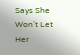Says She Won’t Let Her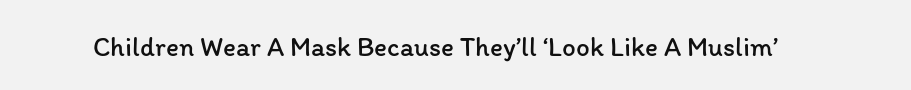Children Wear A Mask Because They’ll ‘Look Like A Muslim’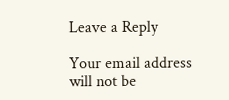Leave a Reply

Your email address will not be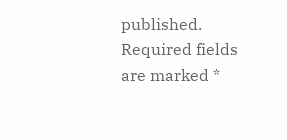published. Required fields are marked *